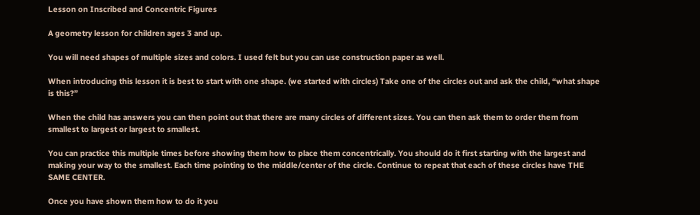Lesson on Inscribed and Concentric Figures

A geometry lesson for children ages 3 and up.

You will need shapes of multiple sizes and colors. I used felt but you can use construction paper as well.

When introducing this lesson it is best to start with one shape. (we started with circles) Take one of the circles out and ask the child, “what shape is this?”

When the child has answers you can then point out that there are many circles of different sizes. You can then ask them to order them from smallest to largest or largest to smallest.

You can practice this multiple times before showing them how to place them concentrically. You should do it first starting with the largest and making your way to the smallest. Each time pointing to the middle/center of the circle. Continue to repeat that each of these circles have THE SAME CENTER.

Once you have shown them how to do it you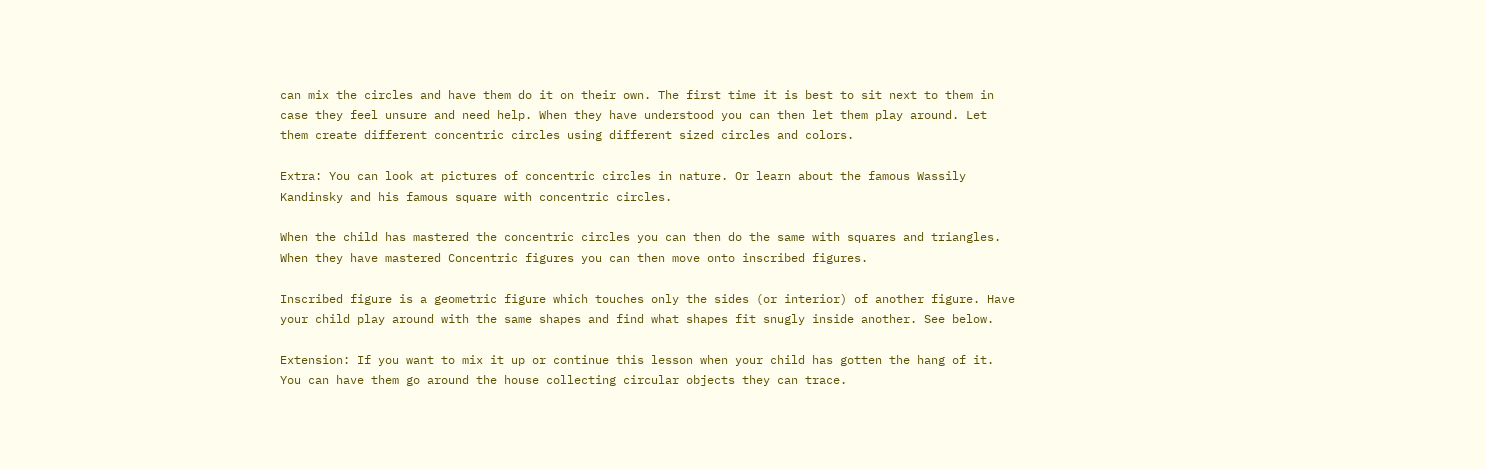can mix the circles and have them do it on their own. The first time it is best to sit next to them in case they feel unsure and need help. When they have understood you can then let them play around. Let them create different concentric circles using different sized circles and colors.

Extra: You can look at pictures of concentric circles in nature. Or learn about the famous Wassily Kandinsky and his famous square with concentric circles.

When the child has mastered the concentric circles you can then do the same with squares and triangles. When they have mastered Concentric figures you can then move onto inscribed figures.

Inscribed figure is a geometric figure which touches only the sides (or interior) of another figure. Have your child play around with the same shapes and find what shapes fit snugly inside another. See below.

Extension: If you want to mix it up or continue this lesson when your child has gotten the hang of it. You can have them go around the house collecting circular objects they can trace.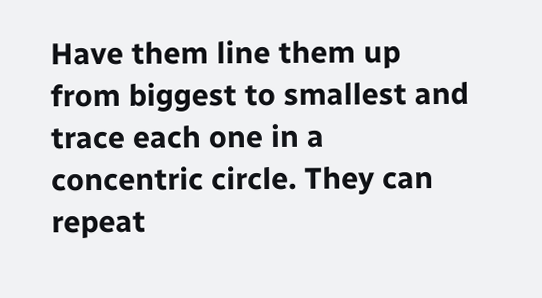Have them line them up from biggest to smallest and trace each one in a concentric circle. They can repeat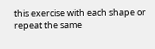this exercise with each shape or repeat the same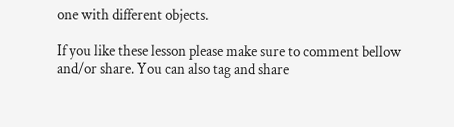one with different objects.

If you like these lesson please make sure to comment bellow and/or share. You can also tag and share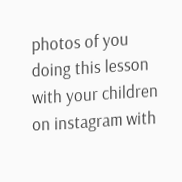photos of you doing this lesson with your children on instagram with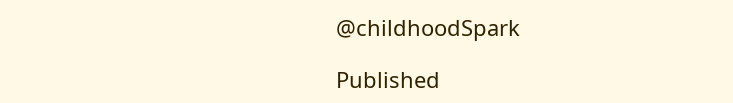@childhoodSpark

Published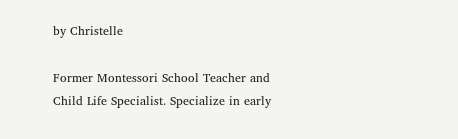by Christelle

Former Montessori School Teacher and Child Life Specialist. Specialize in early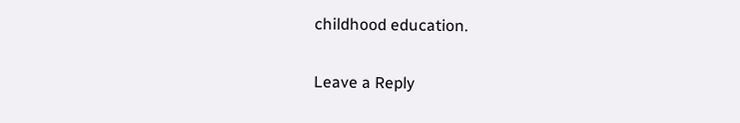childhood education.

Leave a Reply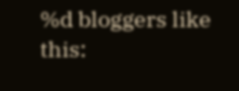%d bloggers like this: